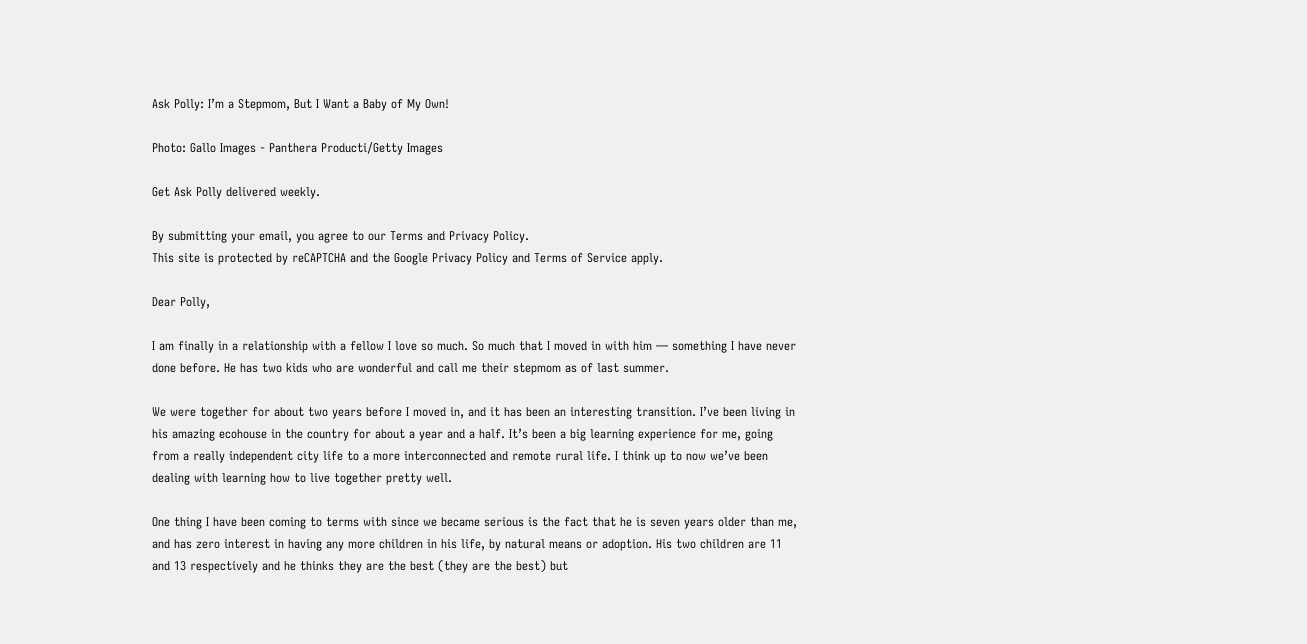Ask Polly: I’m a Stepmom, But I Want a Baby of My Own!

Photo: Gallo Images - Panthera Producti/Getty Images

Get Ask Polly delivered weekly.

By submitting your email, you agree to our Terms and Privacy Policy.
This site is protected by reCAPTCHA and the Google Privacy Policy and Terms of Service apply.

Dear Polly,

I am finally in a relationship with a fellow I love so much. So much that I moved in with him — something I have never done before. He has two kids who are wonderful and call me their stepmom as of last summer.

We were together for about two years before I moved in, and it has been an interesting transition. I’ve been living in his amazing ecohouse in the country for about a year and a half. It’s been a big learning experience for me, going from a really independent city life to a more interconnected and remote rural life. I think up to now we’ve been dealing with learning how to live together pretty well.

One thing I have been coming to terms with since we became serious is the fact that he is seven years older than me, and has zero interest in having any more children in his life, by natural means or adoption. His two children are 11 and 13 respectively and he thinks they are the best (they are the best) but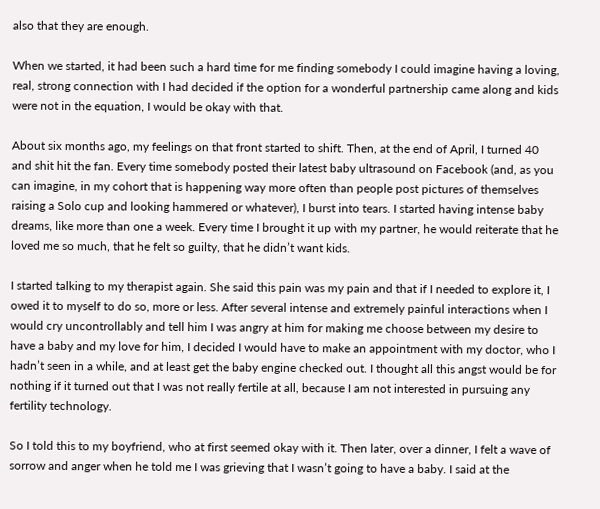also that they are enough.

When we started, it had been such a hard time for me finding somebody I could imagine having a loving, real, strong connection with I had decided if the option for a wonderful partnership came along and kids were not in the equation, I would be okay with that.

About six months ago, my feelings on that front started to shift. Then, at the end of April, I turned 40 and shit hit the fan. Every time somebody posted their latest baby ultrasound on Facebook (and, as you can imagine, in my cohort that is happening way more often than people post pictures of themselves raising a Solo cup and looking hammered or whatever), I burst into tears. I started having intense baby dreams, like more than one a week. Every time I brought it up with my partner, he would reiterate that he loved me so much, that he felt so guilty, that he didn’t want kids.

I started talking to my therapist again. She said this pain was my pain and that if I needed to explore it, I owed it to myself to do so, more or less. After several intense and extremely painful interactions when I would cry uncontrollably and tell him I was angry at him for making me choose between my desire to have a baby and my love for him, I decided I would have to make an appointment with my doctor, who I hadn’t seen in a while, and at least get the baby engine checked out. I thought all this angst would be for nothing if it turned out that I was not really fertile at all, because I am not interested in pursuing any fertility technology.

So I told this to my boyfriend, who at first seemed okay with it. Then later, over a dinner, I felt a wave of sorrow and anger when he told me I was grieving that I wasn’t going to have a baby. I said at the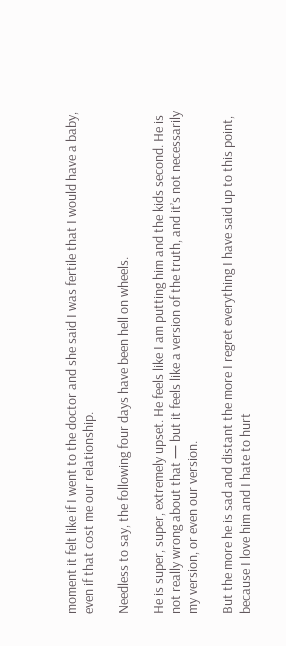moment it felt like if I went to the doctor and she said I was fertile that I would have a baby, even if that cost me our relationship.

Needless to say, the following four days have been hell on wheels.

He is super, super, extremely upset. He feels like I am putting him and the kids second. He is not really wrong about that — but it feels like a version of the truth, and it’s not necessarily my version, or even our version.

But the more he is sad and distant the more I regret everything I have said up to this point, because I love him and I hate to hurt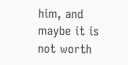him, and maybe it is not worth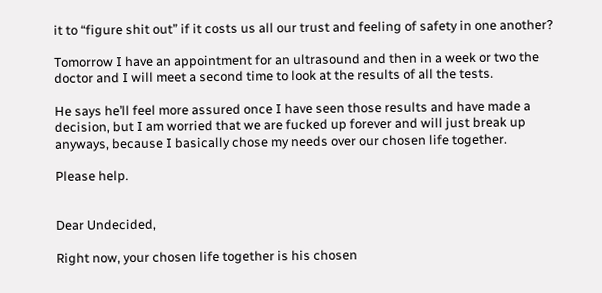it to “figure shit out” if it costs us all our trust and feeling of safety in one another?

Tomorrow I have an appointment for an ultrasound and then in a week or two the doctor and I will meet a second time to look at the results of all the tests.

He says he’ll feel more assured once I have seen those results and have made a decision, but I am worried that we are fucked up forever and will just break up anyways, because I basically chose my needs over our chosen life together.

Please help.


Dear Undecided,

Right now, your chosen life together is his chosen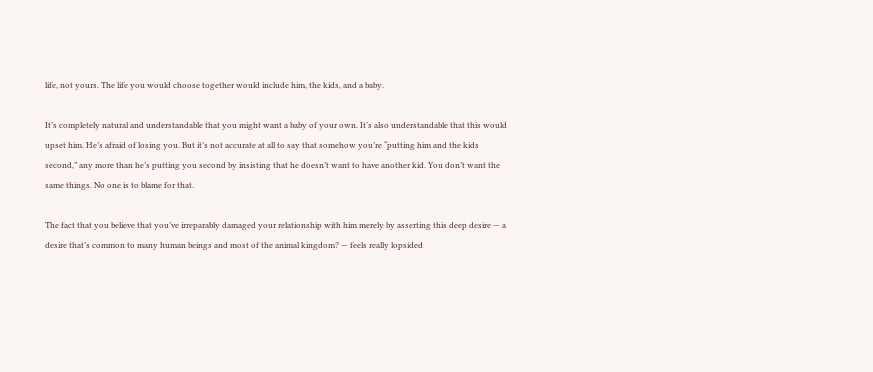life, not yours. The life you would choose together would include him, the kids, and a baby.

It’s completely natural and understandable that you might want a baby of your own. It’s also understandable that this would upset him. He’s afraid of losing you. But it’s not accurate at all to say that somehow you’re “putting him and the kids second,” any more than he’s putting you second by insisting that he doesn’t want to have another kid. You don’t want the same things. No one is to blame for that.

The fact that you believe that you’ve irreparably damaged your relationship with him merely by asserting this deep desire — a desire that’s common to many human beings and most of the animal kingdom? — feels really lopsided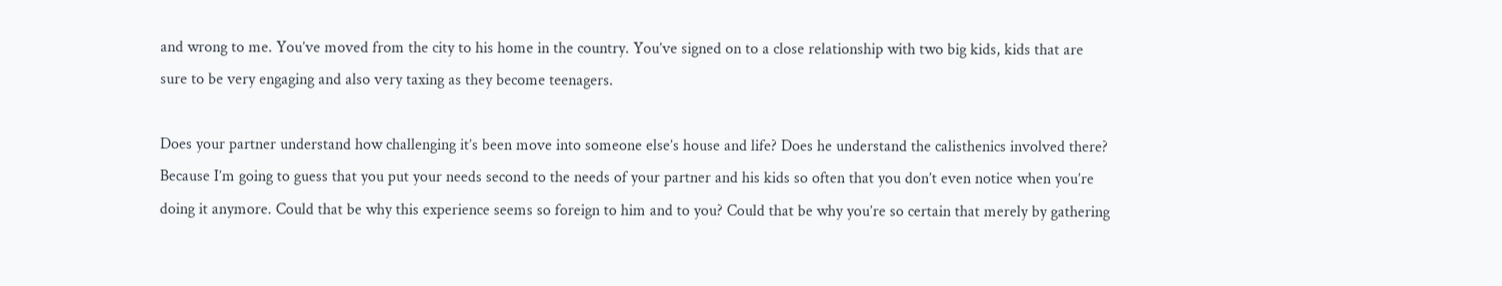and wrong to me. You’ve moved from the city to his home in the country. You’ve signed on to a close relationship with two big kids, kids that are sure to be very engaging and also very taxing as they become teenagers.

Does your partner understand how challenging it’s been move into someone else’s house and life? Does he understand the calisthenics involved there? Because I’m going to guess that you put your needs second to the needs of your partner and his kids so often that you don’t even notice when you’re doing it anymore. Could that be why this experience seems so foreign to him and to you? Could that be why you’re so certain that merely by gathering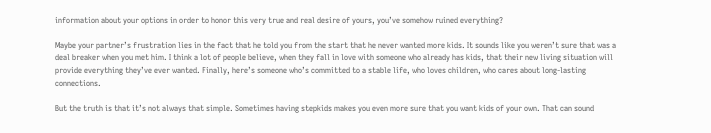information about your options in order to honor this very true and real desire of yours, you’ve somehow ruined everything?

Maybe your partner’s frustration lies in the fact that he told you from the start that he never wanted more kids. It sounds like you weren’t sure that was a deal breaker when you met him. I think a lot of people believe, when they fall in love with someone who already has kids, that their new living situation will provide everything they’ve ever wanted. Finally, here’s someone who’s committed to a stable life, who loves children, who cares about long-lasting connections.

But the truth is that it’s not always that simple. Sometimes having stepkids makes you even more sure that you want kids of your own. That can sound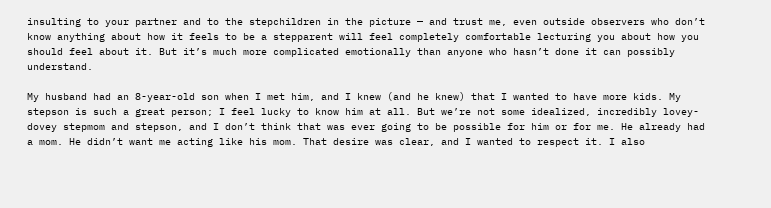insulting to your partner and to the stepchildren in the picture — and trust me, even outside observers who don’t know anything about how it feels to be a stepparent will feel completely comfortable lecturing you about how you should feel about it. But it’s much more complicated emotionally than anyone who hasn’t done it can possibly understand.

My husband had an 8-year-old son when I met him, and I knew (and he knew) that I wanted to have more kids. My stepson is such a great person; I feel lucky to know him at all. But we’re not some idealized, incredibly lovey-dovey stepmom and stepson, and I don’t think that was ever going to be possible for him or for me. He already had a mom. He didn’t want me acting like his mom. That desire was clear, and I wanted to respect it. I also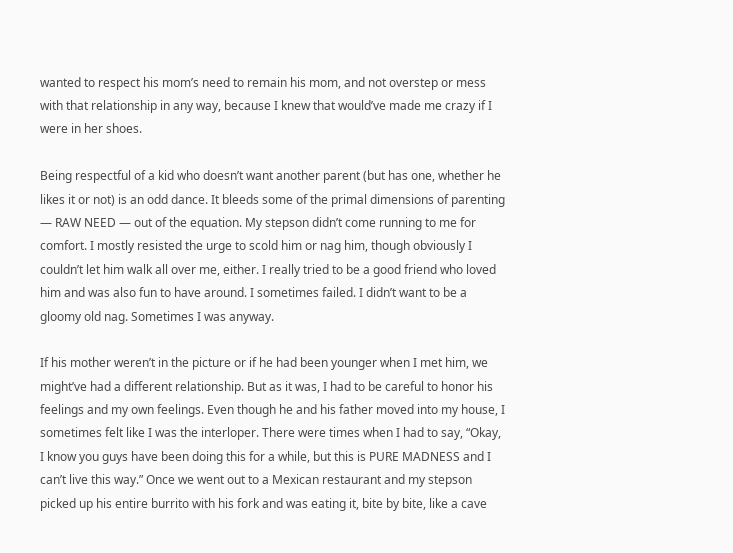wanted to respect his mom’s need to remain his mom, and not overstep or mess with that relationship in any way, because I knew that would’ve made me crazy if I were in her shoes.

Being respectful of a kid who doesn’t want another parent (but has one, whether he likes it or not) is an odd dance. It bleeds some of the primal dimensions of parenting — RAW NEED — out of the equation. My stepson didn’t come running to me for comfort. I mostly resisted the urge to scold him or nag him, though obviously I couldn’t let him walk all over me, either. I really tried to be a good friend who loved him and was also fun to have around. I sometimes failed. I didn’t want to be a gloomy old nag. Sometimes I was anyway.

If his mother weren’t in the picture or if he had been younger when I met him, we might’ve had a different relationship. But as it was, I had to be careful to honor his feelings and my own feelings. Even though he and his father moved into my house, I sometimes felt like I was the interloper. There were times when I had to say, “Okay, I know you guys have been doing this for a while, but this is PURE MADNESS and I can’t live this way.” Once we went out to a Mexican restaurant and my stepson picked up his entire burrito with his fork and was eating it, bite by bite, like a cave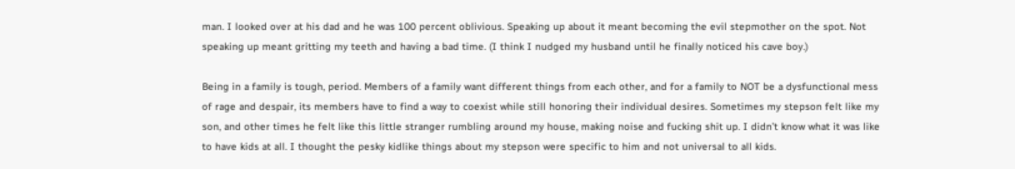man. I looked over at his dad and he was 100 percent oblivious. Speaking up about it meant becoming the evil stepmother on the spot. Not speaking up meant gritting my teeth and having a bad time. (I think I nudged my husband until he finally noticed his cave boy.)

Being in a family is tough, period. Members of a family want different things from each other, and for a family to NOT be a dysfunctional mess of rage and despair, its members have to find a way to coexist while still honoring their individual desires. Sometimes my stepson felt like my son, and other times he felt like this little stranger rumbling around my house, making noise and fucking shit up. I didn’t know what it was like to have kids at all. I thought the pesky kidlike things about my stepson were specific to him and not universal to all kids.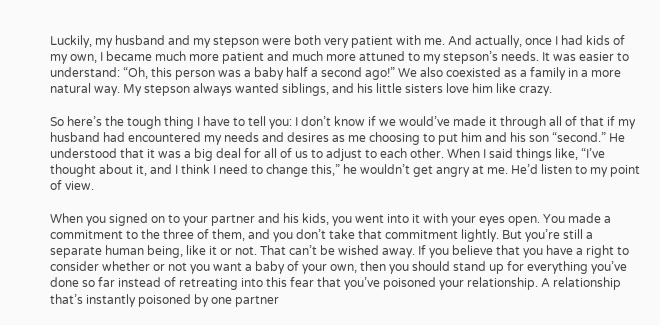Luckily, my husband and my stepson were both very patient with me. And actually, once I had kids of my own, I became much more patient and much more attuned to my stepson’s needs. It was easier to understand: “Oh, this person was a baby half a second ago!” We also coexisted as a family in a more natural way. My stepson always wanted siblings, and his little sisters love him like crazy.

So here’s the tough thing I have to tell you: I don’t know if we would’ve made it through all of that if my husband had encountered my needs and desires as me choosing to put him and his son “second.” He understood that it was a big deal for all of us to adjust to each other. When I said things like, “I’ve thought about it, and I think I need to change this,” he wouldn’t get angry at me. He’d listen to my point of view.

When you signed on to your partner and his kids, you went into it with your eyes open. You made a commitment to the three of them, and you don’t take that commitment lightly. But you’re still a separate human being, like it or not. That can’t be wished away. If you believe that you have a right to consider whether or not you want a baby of your own, then you should stand up for everything you’ve done so far instead of retreating into this fear that you’ve poisoned your relationship. A relationship that’s instantly poisoned by one partner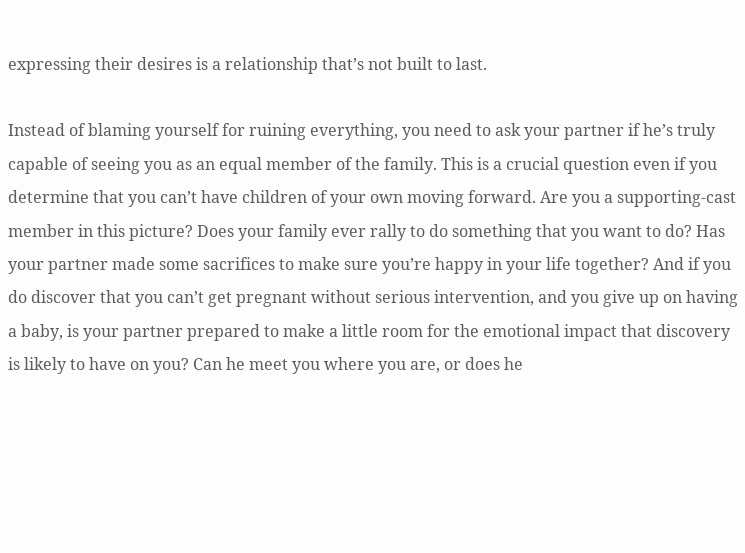expressing their desires is a relationship that’s not built to last.

Instead of blaming yourself for ruining everything, you need to ask your partner if he’s truly capable of seeing you as an equal member of the family. This is a crucial question even if you determine that you can’t have children of your own moving forward. Are you a supporting-cast member in this picture? Does your family ever rally to do something that you want to do? Has your partner made some sacrifices to make sure you’re happy in your life together? And if you do discover that you can’t get pregnant without serious intervention, and you give up on having a baby, is your partner prepared to make a little room for the emotional impact that discovery is likely to have on you? Can he meet you where you are, or does he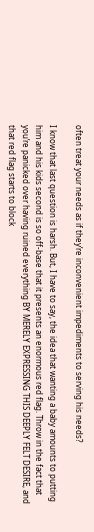often treat your needs as if they’re inconvenient impediments to serving his needs?

I know that last question is harsh. But, I have to say, the idea that wanting a baby amounts to putting him and his kids second is so off-base that it presents an enormous red flag. Throw in the fact that you’re panicked over having ruined everything BY MERELY EXPRESSING THIS DEEPLY FELT DESIRE, and that red flag starts to block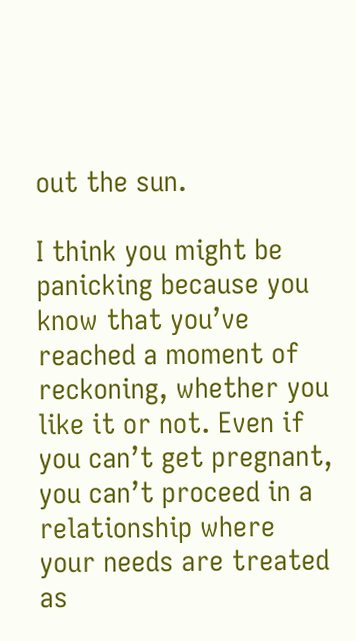out the sun.

I think you might be panicking because you know that you’ve reached a moment of reckoning, whether you like it or not. Even if you can’t get pregnant, you can’t proceed in a relationship where your needs are treated as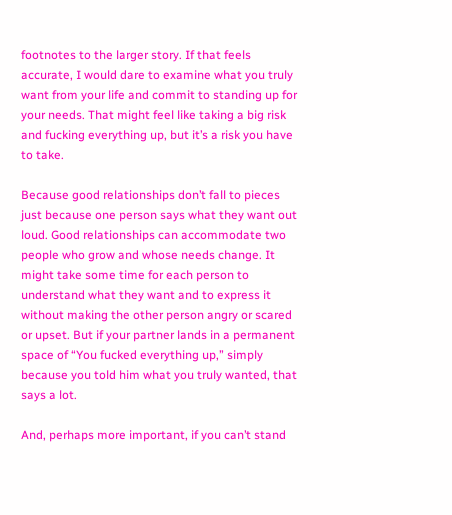footnotes to the larger story. If that feels accurate, I would dare to examine what you truly want from your life and commit to standing up for your needs. That might feel like taking a big risk and fucking everything up, but it’s a risk you have to take.

Because good relationships don’t fall to pieces just because one person says what they want out loud. Good relationships can accommodate two people who grow and whose needs change. It might take some time for each person to understand what they want and to express it without making the other person angry or scared or upset. But if your partner lands in a permanent space of “You fucked everything up,” simply because you told him what you truly wanted, that says a lot.

And, perhaps more important, if you can’t stand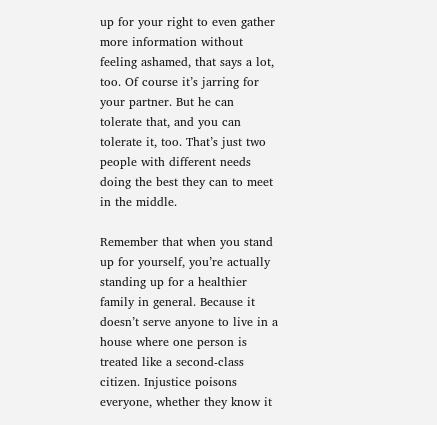up for your right to even gather more information without feeling ashamed, that says a lot, too. Of course it’s jarring for your partner. But he can tolerate that, and you can tolerate it, too. That’s just two people with different needs doing the best they can to meet in the middle.

Remember that when you stand up for yourself, you’re actually standing up for a healthier family in general. Because it doesn’t serve anyone to live in a house where one person is treated like a second-class citizen. Injustice poisons everyone, whether they know it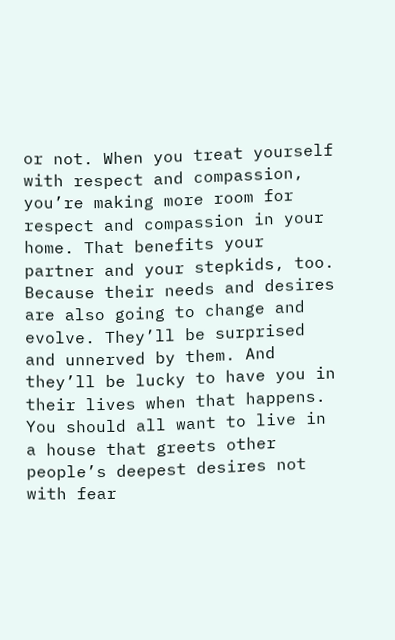or not. When you treat yourself with respect and compassion, you’re making more room for respect and compassion in your home. That benefits your partner and your stepkids, too. Because their needs and desires are also going to change and evolve. They’ll be surprised and unnerved by them. And they’ll be lucky to have you in their lives when that happens. You should all want to live in a house that greets other people’s deepest desires not with fear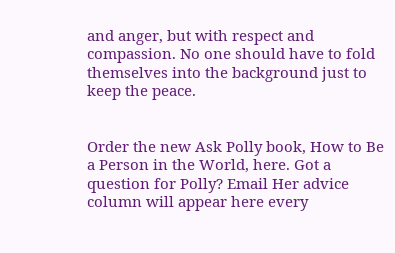and anger, but with respect and compassion. No one should have to fold themselves into the background just to keep the peace.


Order the new Ask Polly book, How to Be a Person in the World, here. Got a question for Polly? Email Her advice column will appear here every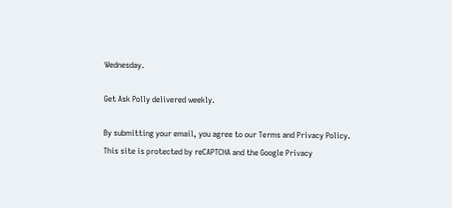Wednesday.

Get Ask Polly delivered weekly.

By submitting your email, you agree to our Terms and Privacy Policy.
This site is protected by reCAPTCHA and the Google Privacy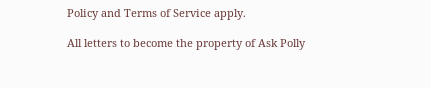Policy and Terms of Service apply.

All letters to become the property of Ask Polly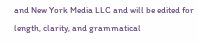and New York Media LLC and will be edited for length, clarity, and grammatical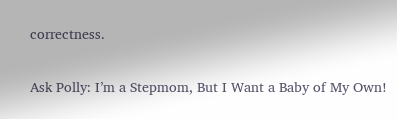correctness.

Ask Polly: I’m a Stepmom, But I Want a Baby of My Own!